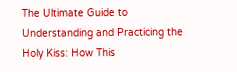The Ultimate Guide to Understanding and Practicing the Holy Kiss: How This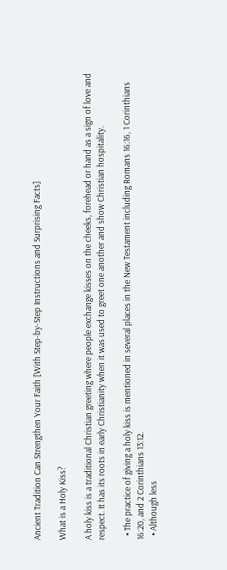Ancient Tradition Can Strengthen Your Faith [With Step-by-Step Instructions and Surprising Facts]

What is a Holy Kiss?

A holy kiss is a traditional Christian greeting where people exchange kisses on the cheeks, forehead or hand as a sign of love and respect. It has its roots in early Christianity when it was used to greet one another and show Christian hospitality.

  • The practice of giving a holy kiss is mentioned in several places in the New Testament including Romans 16:16, 1 Corinthians 16:20, and 2 Corinthians 13:12.
  • Although less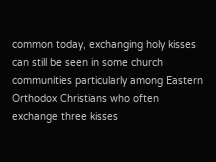common today, exchanging holy kisses can still be seen in some church communities particularly among Eastern Orthodox Christians who often exchange three kisses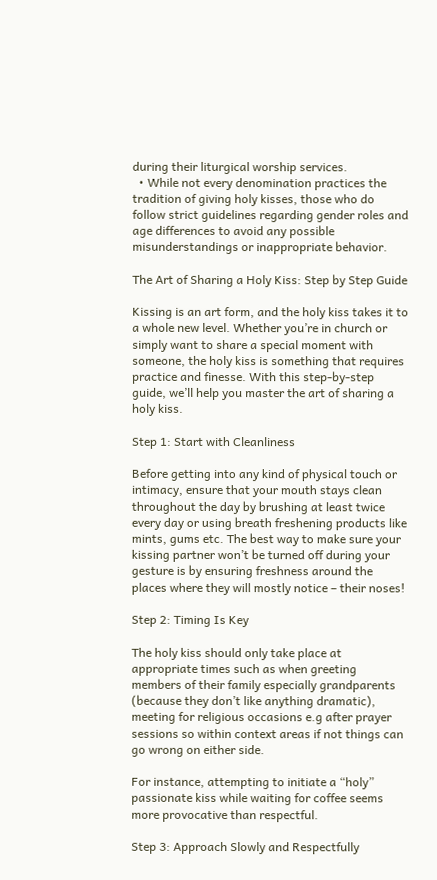during their liturgical worship services.
  • While not every denomination practices the tradition of giving holy kisses, those who do follow strict guidelines regarding gender roles and age differences to avoid any possible misunderstandings or inappropriate behavior.

The Art of Sharing a Holy Kiss: Step by Step Guide

Kissing is an art form, and the holy kiss takes it to a whole new level. Whether you’re in church or simply want to share a special moment with someone, the holy kiss is something that requires practice and finesse. With this step-by-step guide, we’ll help you master the art of sharing a holy kiss.

Step 1: Start with Cleanliness

Before getting into any kind of physical touch or intimacy, ensure that your mouth stays clean throughout the day by brushing at least twice every day or using breath freshening products like mints, gums etc. The best way to make sure your kissing partner won’t be turned off during your gesture is by ensuring freshness around the places where they will mostly notice – their noses!

Step 2: Timing Is Key

The holy kiss should only take place at appropriate times such as when greeting members of their family especially grandparents (because they don’t like anything dramatic), meeting for religious occasions e.g after prayer sessions so within context areas if not things can go wrong on either side.

For instance, attempting to initiate a “holy” passionate kiss while waiting for coffee seems more provocative than respectful.

Step 3: Approach Slowly and Respectfully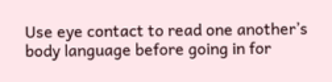Use eye contact to read one another’s body language before going in for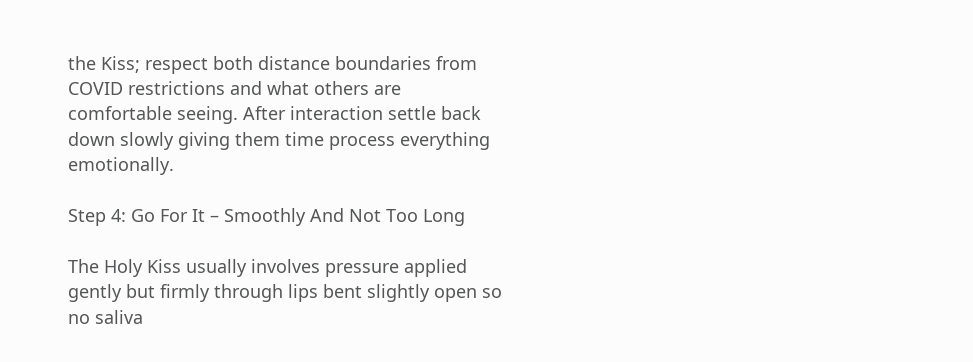the Kiss; respect both distance boundaries from COVID restrictions and what others are comfortable seeing. After interaction settle back down slowly giving them time process everything emotionally.

Step 4: Go For It – Smoothly And Not Too Long

The Holy Kiss usually involves pressure applied gently but firmly through lips bent slightly open so no saliva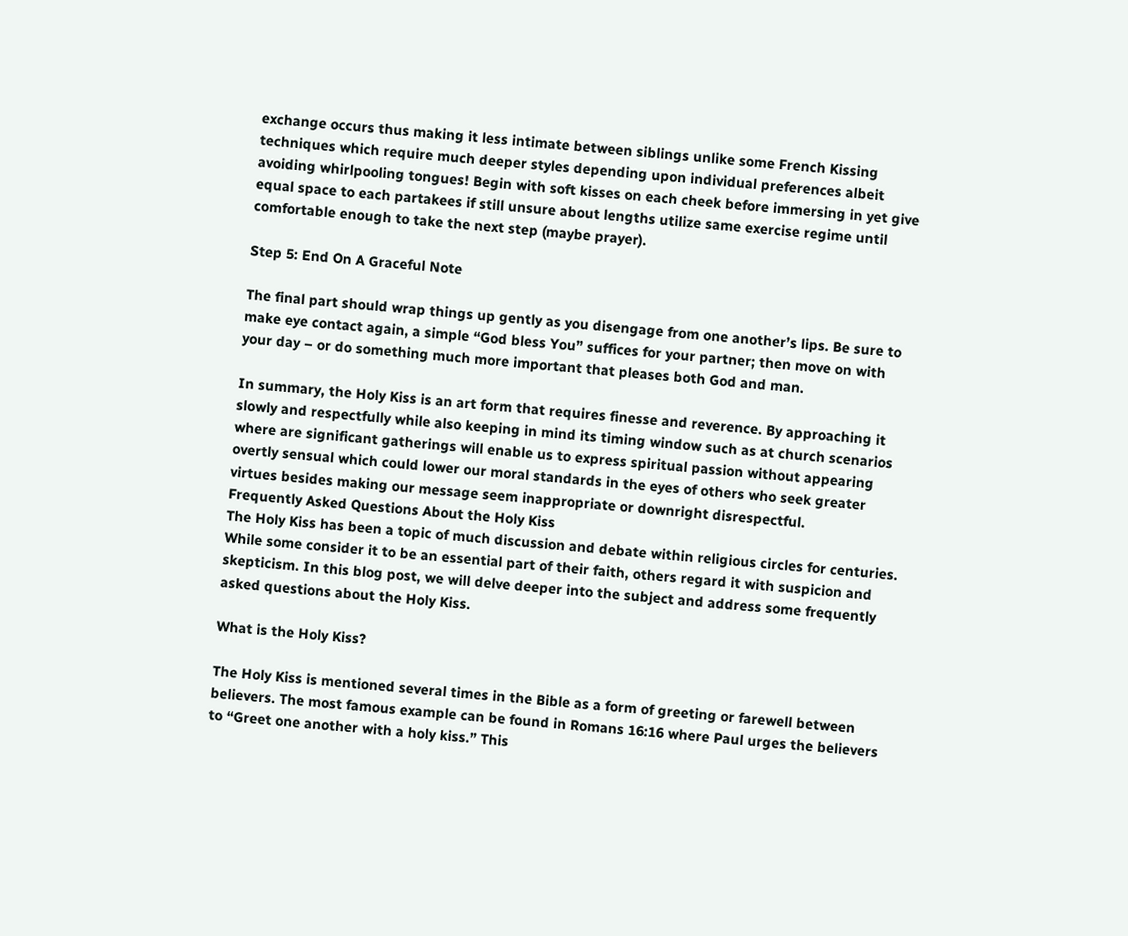exchange occurs thus making it less intimate between siblings unlike some French Kissing techniques which require much deeper styles depending upon individual preferences albeit avoiding whirlpooling tongues! Begin with soft kisses on each cheek before immersing in yet give equal space to each partakees if still unsure about lengths utilize same exercise regime until comfortable enough to take the next step (maybe prayer).

Step 5: End On A Graceful Note

The final part should wrap things up gently as you disengage from one another’s lips. Be sure to make eye contact again, a simple “God bless You” suffices for your partner; then move on with your day – or do something much more important that pleases both God and man.

In summary, the Holy Kiss is an art form that requires finesse and reverence. By approaching it slowly and respectfully while also keeping in mind its timing window such as at church scenarios where are significant gatherings will enable us to express spiritual passion without appearing overtly sensual which could lower our moral standards in the eyes of others who seek greater virtues besides making our message seem inappropriate or downright disrespectful.
Frequently Asked Questions About the Holy Kiss
The Holy Kiss has been a topic of much discussion and debate within religious circles for centuries. While some consider it to be an essential part of their faith, others regard it with suspicion and skepticism. In this blog post, we will delve deeper into the subject and address some frequently asked questions about the Holy Kiss.

What is the Holy Kiss?

The Holy Kiss is mentioned several times in the Bible as a form of greeting or farewell between believers. The most famous example can be found in Romans 16:16 where Paul urges the believers to “Greet one another with a holy kiss.” This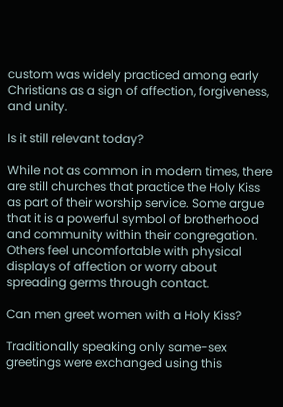custom was widely practiced among early Christians as a sign of affection, forgiveness, and unity.

Is it still relevant today?

While not as common in modern times, there are still churches that practice the Holy Kiss as part of their worship service. Some argue that it is a powerful symbol of brotherhood and community within their congregation. Others feel uncomfortable with physical displays of affection or worry about spreading germs through contact.

Can men greet women with a Holy Kiss?

Traditionally speaking only same-sex greetings were exchanged using this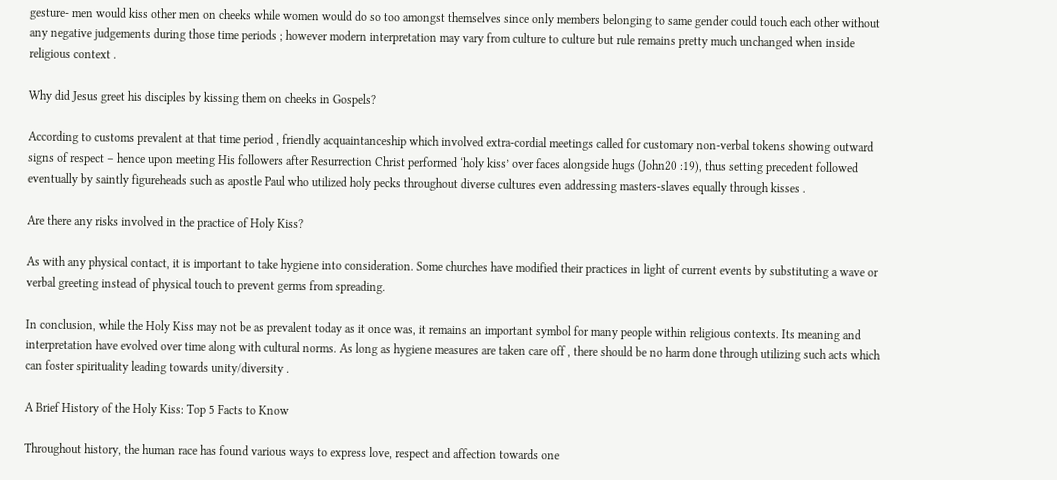gesture- men would kiss other men on cheeks while women would do so too amongst themselves since only members belonging to same gender could touch each other without any negative judgements during those time periods ; however modern interpretation may vary from culture to culture but rule remains pretty much unchanged when inside religious context .

Why did Jesus greet his disciples by kissing them on cheeks in Gospels?

According to customs prevalent at that time period , friendly acquaintanceship which involved extra-cordial meetings called for customary non-verbal tokens showing outward signs of respect – hence upon meeting His followers after Resurrection Christ performed ‘holy kiss’ over faces alongside hugs (John20 :19), thus setting precedent followed eventually by saintly figureheads such as apostle Paul who utilized holy pecks throughout diverse cultures even addressing masters-slaves equally through kisses .

Are there any risks involved in the practice of Holy Kiss?

As with any physical contact, it is important to take hygiene into consideration. Some churches have modified their practices in light of current events by substituting a wave or verbal greeting instead of physical touch to prevent germs from spreading.

In conclusion, while the Holy Kiss may not be as prevalent today as it once was, it remains an important symbol for many people within religious contexts. Its meaning and interpretation have evolved over time along with cultural norms. As long as hygiene measures are taken care off , there should be no harm done through utilizing such acts which can foster spirituality leading towards unity/diversity .

A Brief History of the Holy Kiss: Top 5 Facts to Know

Throughout history, the human race has found various ways to express love, respect and affection towards one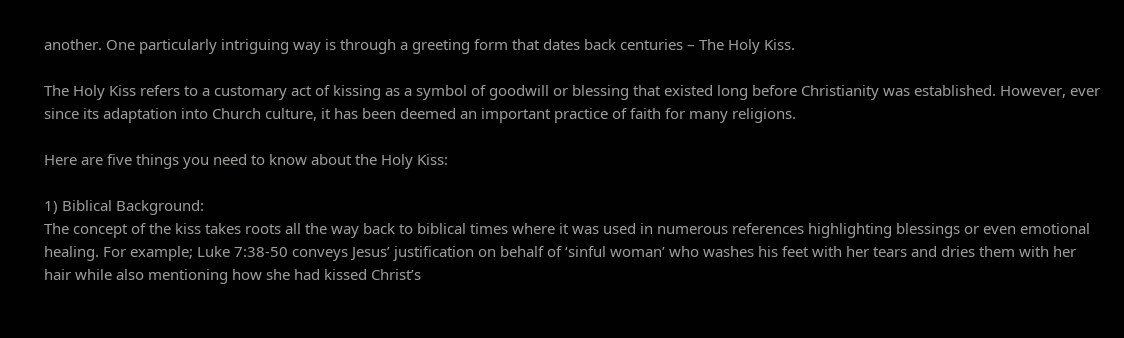another. One particularly intriguing way is through a greeting form that dates back centuries – The Holy Kiss.

The Holy Kiss refers to a customary act of kissing as a symbol of goodwill or blessing that existed long before Christianity was established. However, ever since its adaptation into Church culture, it has been deemed an important practice of faith for many religions.

Here are five things you need to know about the Holy Kiss:

1) Biblical Background:
The concept of the kiss takes roots all the way back to biblical times where it was used in numerous references highlighting blessings or even emotional healing. For example; Luke 7:38-50 conveys Jesus’ justification on behalf of ‘sinful woman’ who washes his feet with her tears and dries them with her hair while also mentioning how she had kissed Christ’s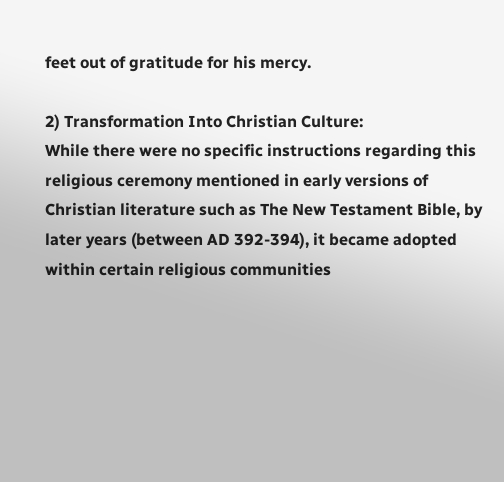feet out of gratitude for his mercy.

2) Transformation Into Christian Culture:
While there were no specific instructions regarding this religious ceremony mentioned in early versions of Christian literature such as The New Testament Bible, by later years (between AD 392-394), it became adopted within certain religious communities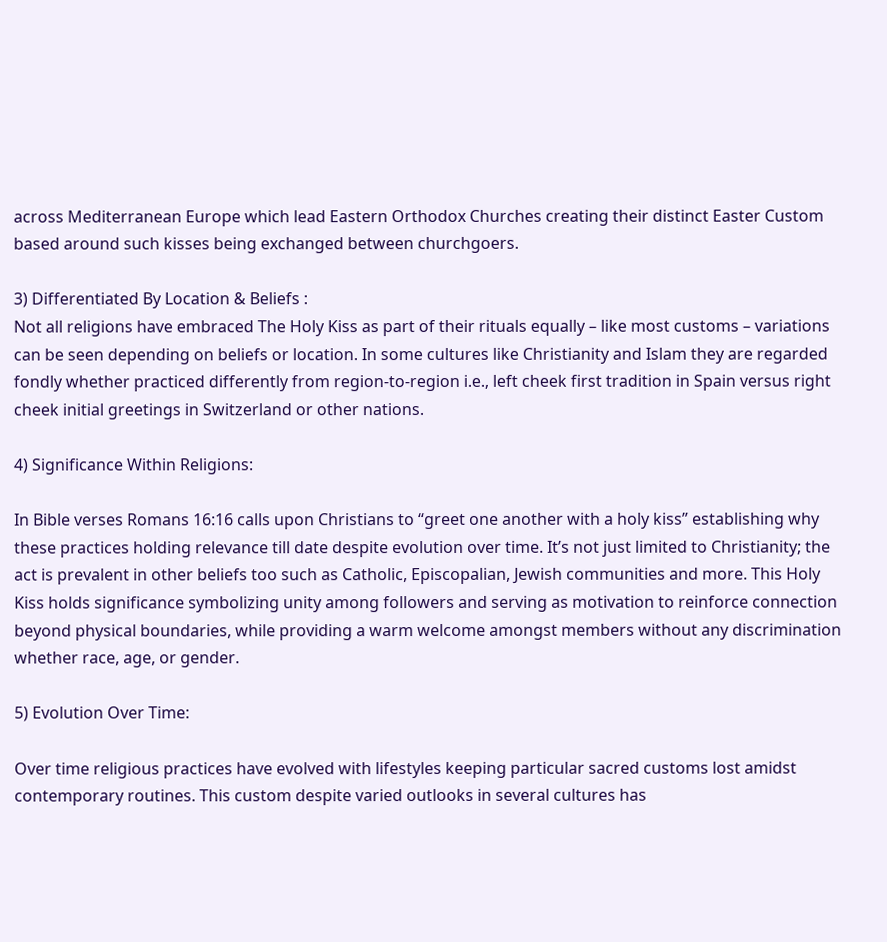across Mediterranean Europe which lead Eastern Orthodox Churches creating their distinct Easter Custom based around such kisses being exchanged between churchgoers.

3) Differentiated By Location & Beliefs :
Not all religions have embraced The Holy Kiss as part of their rituals equally – like most customs – variations can be seen depending on beliefs or location. In some cultures like Christianity and Islam they are regarded fondly whether practiced differently from region-to-region i.e., left cheek first tradition in Spain versus right cheek initial greetings in Switzerland or other nations.

4) Significance Within Religions:

In Bible verses Romans 16:16 calls upon Christians to “greet one another with a holy kiss” establishing why these practices holding relevance till date despite evolution over time. It’s not just limited to Christianity; the act is prevalent in other beliefs too such as Catholic, Episcopalian, Jewish communities and more. This Holy Kiss holds significance symbolizing unity among followers and serving as motivation to reinforce connection beyond physical boundaries, while providing a warm welcome amongst members without any discrimination whether race, age, or gender.

5) Evolution Over Time:

Over time religious practices have evolved with lifestyles keeping particular sacred customs lost amidst contemporary routines. This custom despite varied outlooks in several cultures has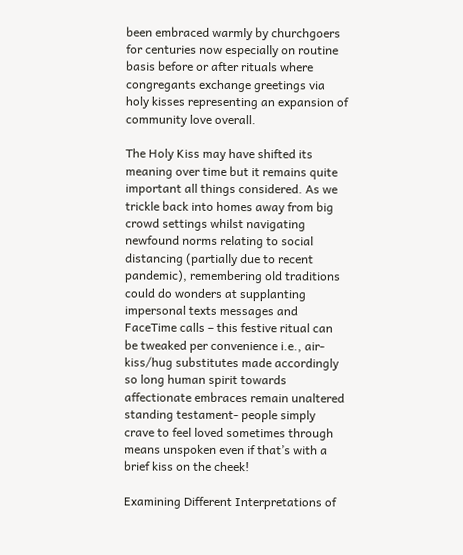been embraced warmly by churchgoers for centuries now especially on routine basis before or after rituals where congregants exchange greetings via holy kisses representing an expansion of community love overall.

The Holy Kiss may have shifted its meaning over time but it remains quite important all things considered. As we trickle back into homes away from big crowd settings whilst navigating newfound norms relating to social distancing (partially due to recent pandemic), remembering old traditions could do wonders at supplanting impersonal texts messages and FaceTime calls – this festive ritual can be tweaked per convenience i.e., air-kiss/hug substitutes made accordingly so long human spirit towards affectionate embraces remain unaltered standing testament- people simply crave to feel loved sometimes through means unspoken even if that’s with a brief kiss on the cheek!

Examining Different Interpretations of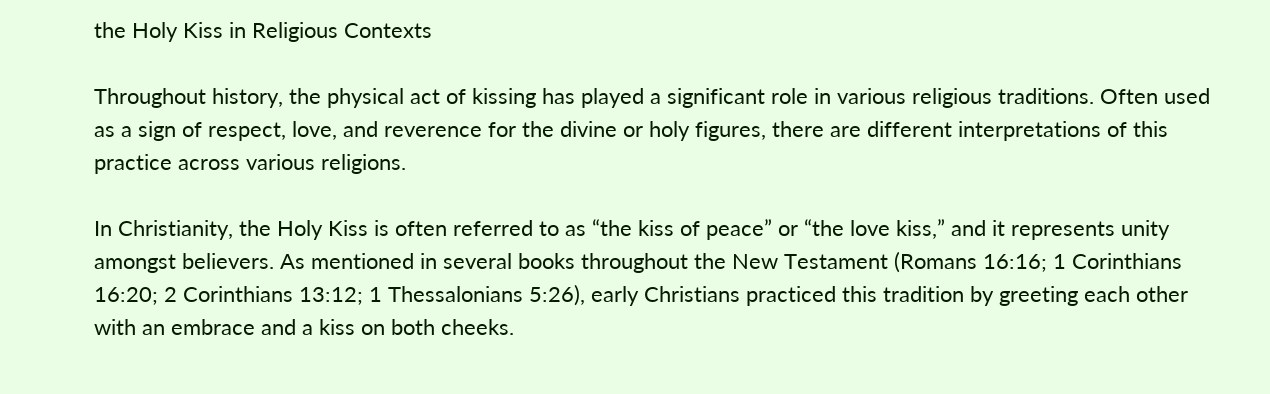the Holy Kiss in Religious Contexts

Throughout history, the physical act of kissing has played a significant role in various religious traditions. Often used as a sign of respect, love, and reverence for the divine or holy figures, there are different interpretations of this practice across various religions.

In Christianity, the Holy Kiss is often referred to as “the kiss of peace” or “the love kiss,” and it represents unity amongst believers. As mentioned in several books throughout the New Testament (Romans 16:16; 1 Corinthians 16:20; 2 Corinthians 13:12; 1 Thessalonians 5:26), early Christians practiced this tradition by greeting each other with an embrace and a kiss on both cheeks.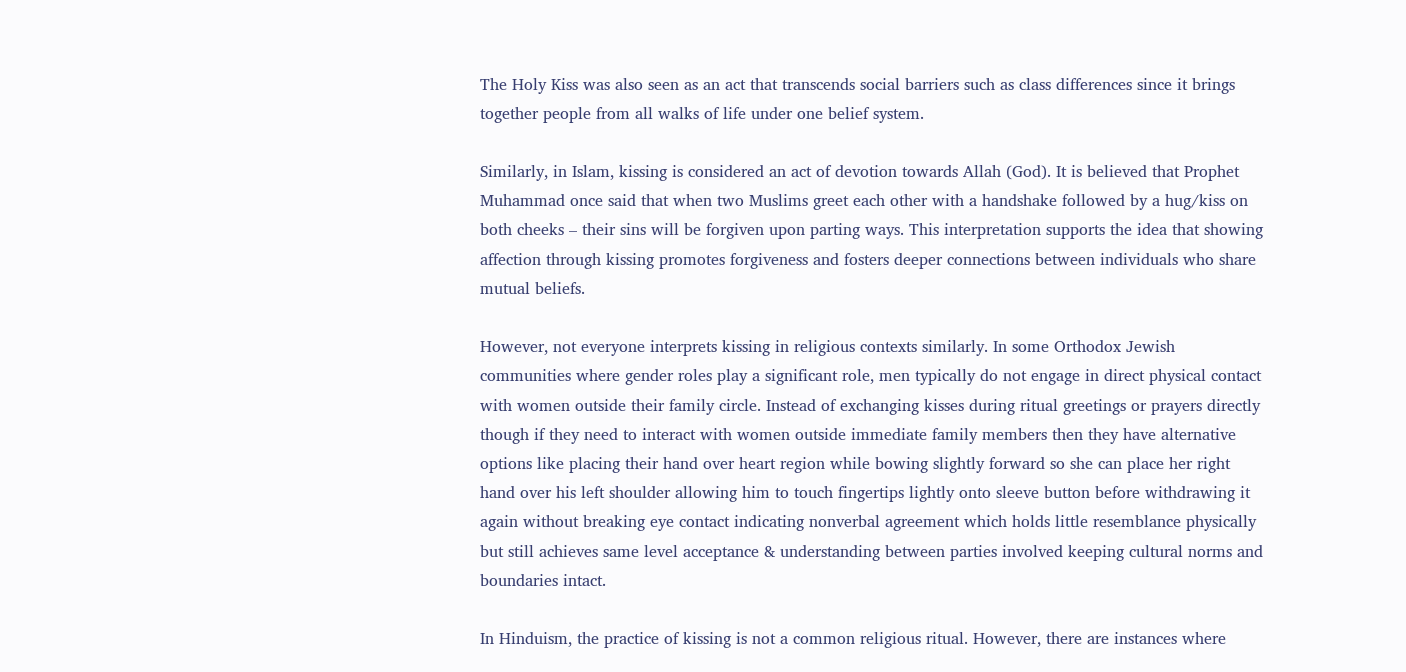The Holy Kiss was also seen as an act that transcends social barriers such as class differences since it brings together people from all walks of life under one belief system.

Similarly, in Islam, kissing is considered an act of devotion towards Allah (God). It is believed that Prophet Muhammad once said that when two Muslims greet each other with a handshake followed by a hug/kiss on both cheeks – their sins will be forgiven upon parting ways. This interpretation supports the idea that showing affection through kissing promotes forgiveness and fosters deeper connections between individuals who share mutual beliefs.

However, not everyone interprets kissing in religious contexts similarly. In some Orthodox Jewish communities where gender roles play a significant role, men typically do not engage in direct physical contact with women outside their family circle. Instead of exchanging kisses during ritual greetings or prayers directly though if they need to interact with women outside immediate family members then they have alternative options like placing their hand over heart region while bowing slightly forward so she can place her right hand over his left shoulder allowing him to touch fingertips lightly onto sleeve button before withdrawing it again without breaking eye contact indicating nonverbal agreement which holds little resemblance physically but still achieves same level acceptance & understanding between parties involved keeping cultural norms and boundaries intact.

In Hinduism, the practice of kissing is not a common religious ritual. However, there are instances where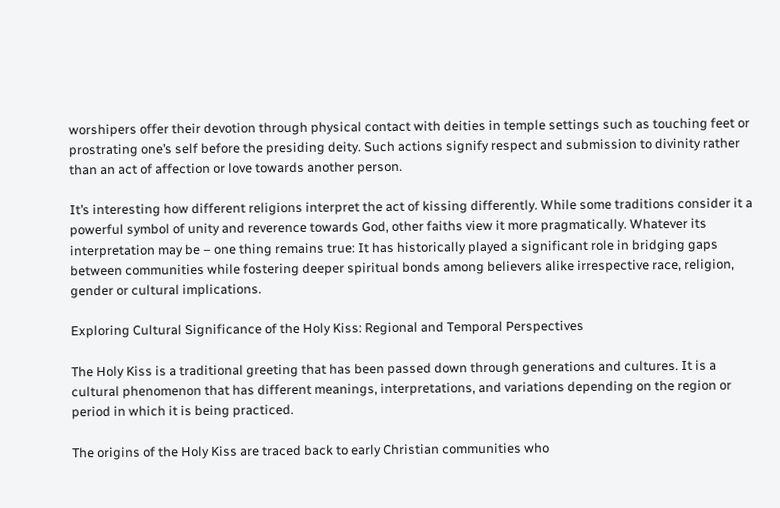worshipers offer their devotion through physical contact with deities in temple settings such as touching feet or prostrating one’s self before the presiding deity. Such actions signify respect and submission to divinity rather than an act of affection or love towards another person.

It’s interesting how different religions interpret the act of kissing differently. While some traditions consider it a powerful symbol of unity and reverence towards God, other faiths view it more pragmatically. Whatever its interpretation may be – one thing remains true: It has historically played a significant role in bridging gaps between communities while fostering deeper spiritual bonds among believers alike irrespective race, religion, gender or cultural implications.

Exploring Cultural Significance of the Holy Kiss: Regional and Temporal Perspectives

The Holy Kiss is a traditional greeting that has been passed down through generations and cultures. It is a cultural phenomenon that has different meanings, interpretations, and variations depending on the region or period in which it is being practiced.

The origins of the Holy Kiss are traced back to early Christian communities who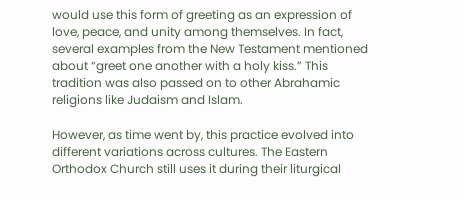would use this form of greeting as an expression of love, peace, and unity among themselves. In fact, several examples from the New Testament mentioned about “greet one another with a holy kiss.” This tradition was also passed on to other Abrahamic religions like Judaism and Islam.

However, as time went by, this practice evolved into different variations across cultures. The Eastern Orthodox Church still uses it during their liturgical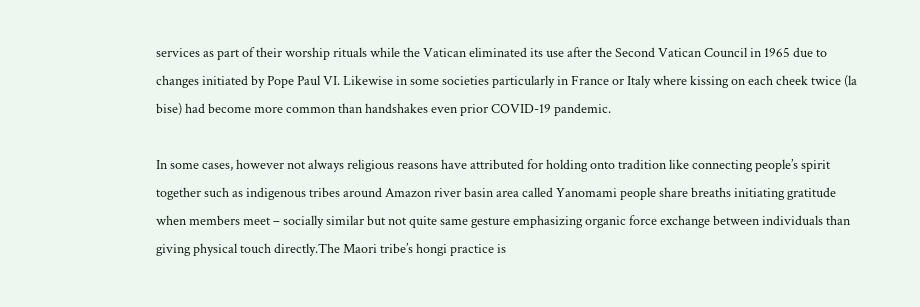services as part of their worship rituals while the Vatican eliminated its use after the Second Vatican Council in 1965 due to changes initiated by Pope Paul VI. Likewise in some societies particularly in France or Italy where kissing on each cheek twice (la bise) had become more common than handshakes even prior COVID-19 pandemic.

In some cases, however not always religious reasons have attributed for holding onto tradition like connecting people’s spirit together such as indigenous tribes around Amazon river basin area called Yanomami people share breaths initiating gratitude when members meet – socially similar but not quite same gesture emphasizing organic force exchange between individuals than giving physical touch directly.The Maori tribe’s hongi practice is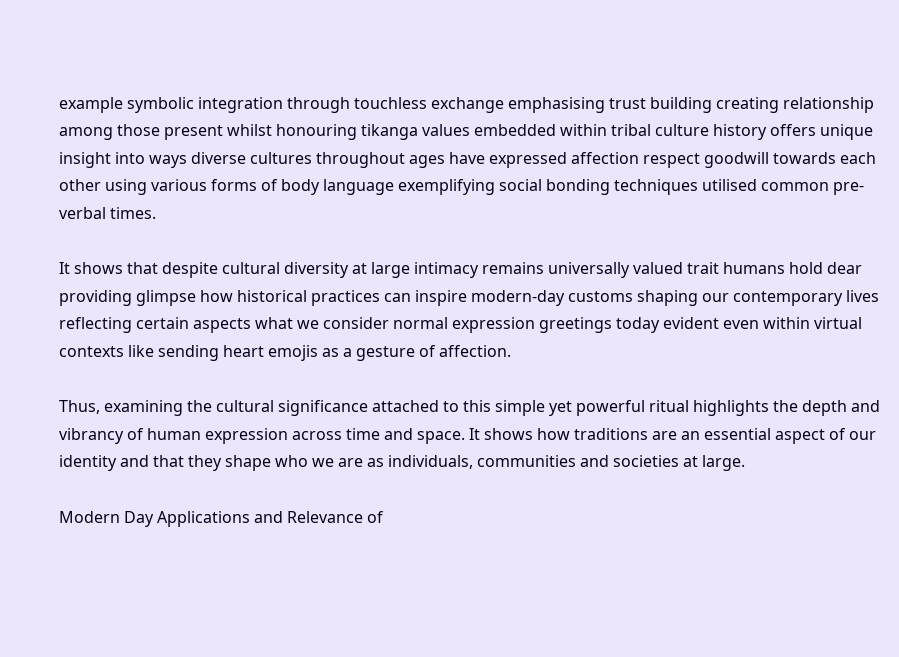example symbolic integration through touchless exchange emphasising trust building creating relationship among those present whilst honouring tikanga values embedded within tribal culture history offers unique insight into ways diverse cultures throughout ages have expressed affection respect goodwill towards each other using various forms of body language exemplifying social bonding techniques utilised common pre-verbal times.

It shows that despite cultural diversity at large intimacy remains universally valued trait humans hold dear providing glimpse how historical practices can inspire modern-day customs shaping our contemporary lives reflecting certain aspects what we consider normal expression greetings today evident even within virtual contexts like sending heart emojis as a gesture of affection.

Thus, examining the cultural significance attached to this simple yet powerful ritual highlights the depth and vibrancy of human expression across time and space. It shows how traditions are an essential aspect of our identity and that they shape who we are as individuals, communities and societies at large.

Modern Day Applications and Relevance of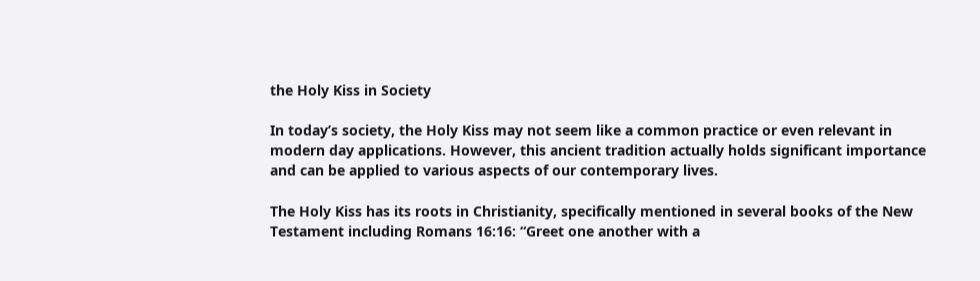the Holy Kiss in Society

In today’s society, the Holy Kiss may not seem like a common practice or even relevant in modern day applications. However, this ancient tradition actually holds significant importance and can be applied to various aspects of our contemporary lives.

The Holy Kiss has its roots in Christianity, specifically mentioned in several books of the New Testament including Romans 16:16: “Greet one another with a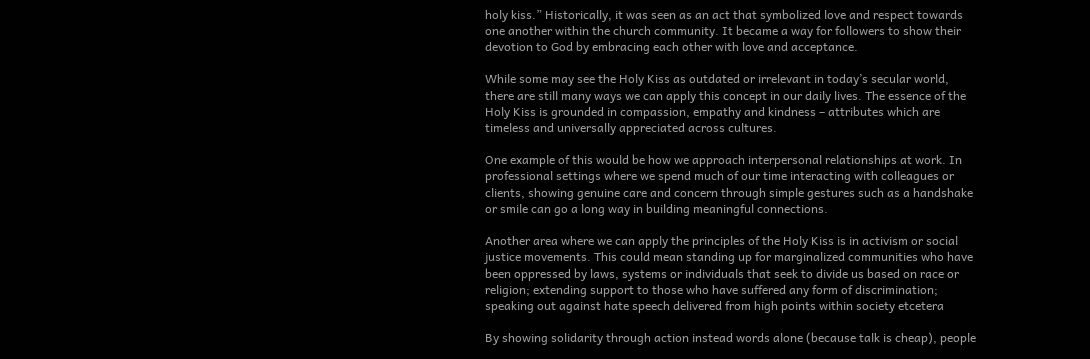holy kiss.” Historically, it was seen as an act that symbolized love and respect towards one another within the church community. It became a way for followers to show their devotion to God by embracing each other with love and acceptance.

While some may see the Holy Kiss as outdated or irrelevant in today’s secular world, there are still many ways we can apply this concept in our daily lives. The essence of the Holy Kiss is grounded in compassion, empathy and kindness – attributes which are timeless and universally appreciated across cultures.

One example of this would be how we approach interpersonal relationships at work. In professional settings where we spend much of our time interacting with colleagues or clients, showing genuine care and concern through simple gestures such as a handshake or smile can go a long way in building meaningful connections.

Another area where we can apply the principles of the Holy Kiss is in activism or social justice movements. This could mean standing up for marginalized communities who have been oppressed by laws, systems or individuals that seek to divide us based on race or religion; extending support to those who have suffered any form of discrimination; speaking out against hate speech delivered from high points within society etcetera

By showing solidarity through action instead words alone (because talk is cheap), people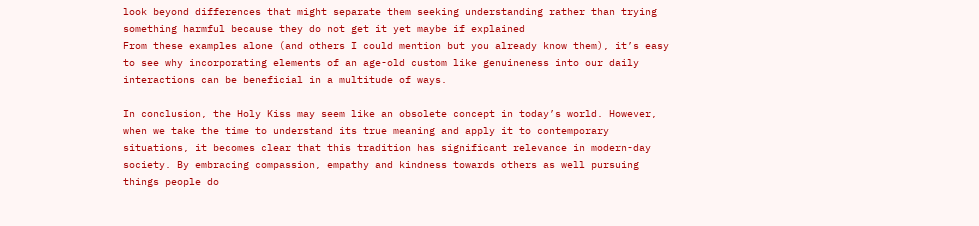look beyond differences that might separate them seeking understanding rather than trying something harmful because they do not get it yet maybe if explained
From these examples alone (and others I could mention but you already know them), it’s easy to see why incorporating elements of an age-old custom like genuineness into our daily interactions can be beneficial in a multitude of ways.

In conclusion, the Holy Kiss may seem like an obsolete concept in today’s world. However, when we take the time to understand its true meaning and apply it to contemporary situations, it becomes clear that this tradition has significant relevance in modern-day society. By embracing compassion, empathy and kindness towards others as well pursuing things people do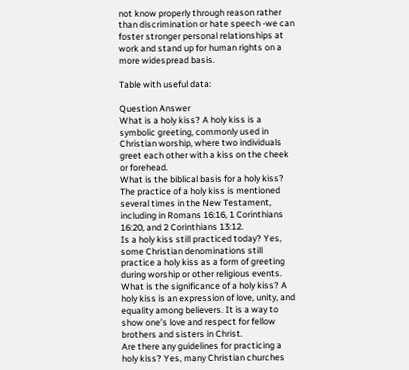not know properly through reason rather than discrimination or hate speech -we can foster stronger personal relationships at work and stand up for human rights on a more widespread basis.

Table with useful data:

Question Answer
What is a holy kiss? A holy kiss is a symbolic greeting, commonly used in Christian worship, where two individuals greet each other with a kiss on the cheek or forehead.
What is the biblical basis for a holy kiss? The practice of a holy kiss is mentioned several times in the New Testament, including in Romans 16:16, 1 Corinthians 16:20, and 2 Corinthians 13:12.
Is a holy kiss still practiced today? Yes, some Christian denominations still practice a holy kiss as a form of greeting during worship or other religious events.
What is the significance of a holy kiss? A holy kiss is an expression of love, unity, and equality among believers. It is a way to show one’s love and respect for fellow brothers and sisters in Christ.
Are there any guidelines for practicing a holy kiss? Yes, many Christian churches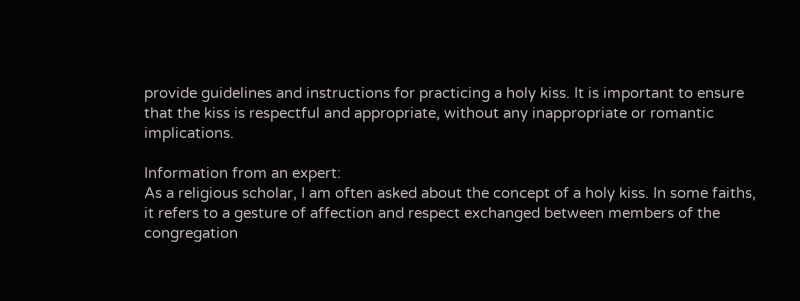provide guidelines and instructions for practicing a holy kiss. It is important to ensure that the kiss is respectful and appropriate, without any inappropriate or romantic implications.

Information from an expert:
As a religious scholar, I am often asked about the concept of a holy kiss. In some faiths, it refers to a gesture of affection and respect exchanged between members of the congregation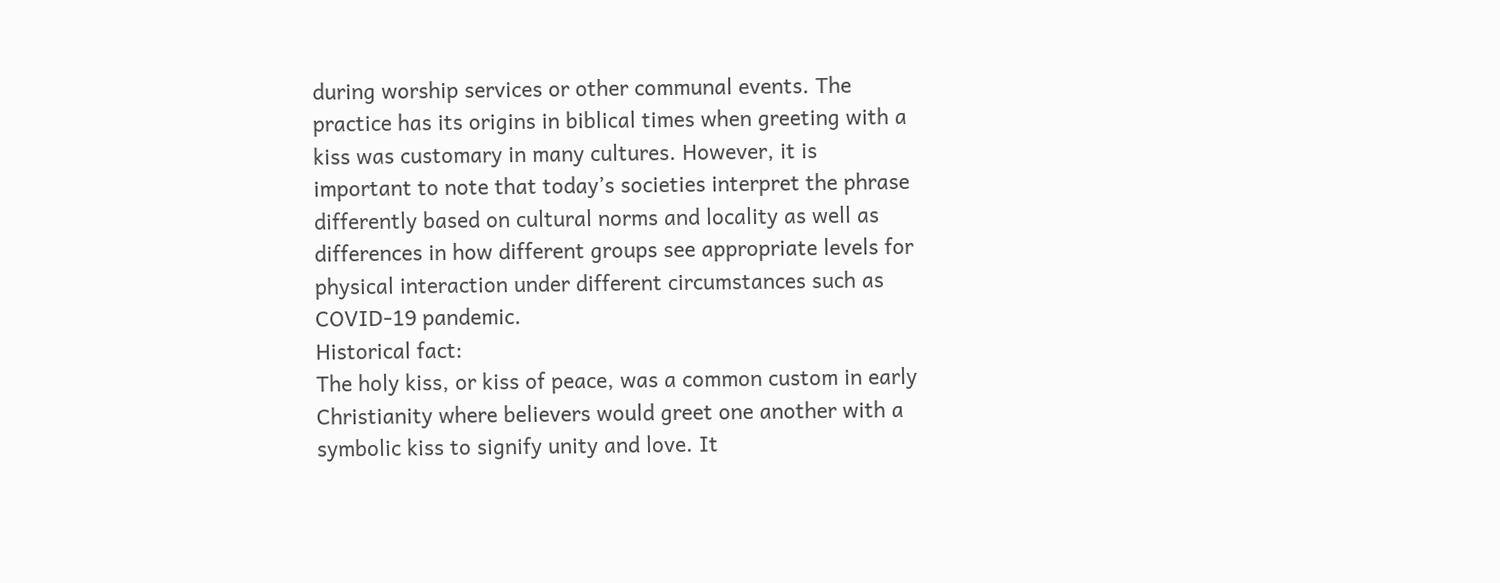during worship services or other communal events. The practice has its origins in biblical times when greeting with a kiss was customary in many cultures. However, it is important to note that today’s societies interpret the phrase differently based on cultural norms and locality as well as differences in how different groups see appropriate levels for physical interaction under different circumstances such as COVID-19 pandemic.
Historical fact:
The holy kiss, or kiss of peace, was a common custom in early Christianity where believers would greet one another with a symbolic kiss to signify unity and love. It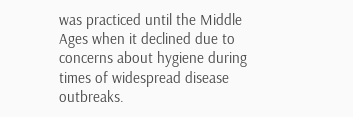was practiced until the Middle Ages when it declined due to concerns about hygiene during times of widespread disease outbreaks.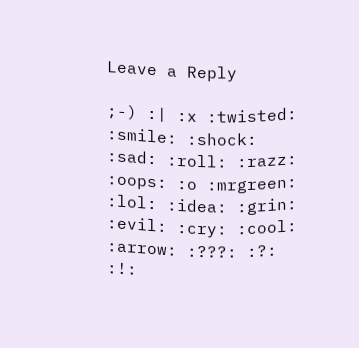Leave a Reply

;-) :| :x :twisted: :smile: :shock: :sad: :roll: :razz: :oops: :o :mrgreen: :lol: :idea: :grin: :evil: :cry: :cool: :arrow: :???: :?: :!: